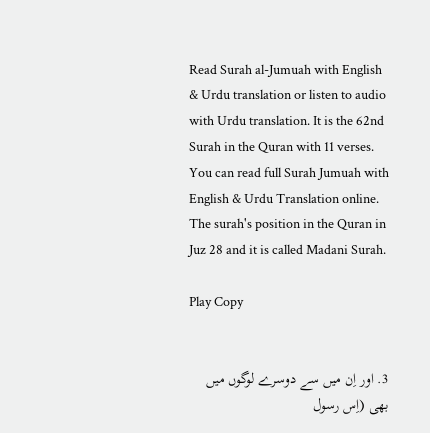Read Surah al-Jumuah with English & Urdu translation or listen to audio with Urdu translation. It is the 62nd Surah in the Quran with 11 verses. You can read full Surah Jumuah with English & Urdu Translation online. The surah's position in the Quran in Juz 28 and it is called Madani Surah.

Play Copy


3. اور اِن میں سے دوسرے لوگوں میں بھی (اِس رسول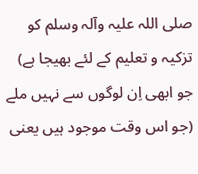صلی اللہ علیہ وآلہ وسلم کو تزکیہ و تعلیم کے لئے بھیجا ہے) جو ابھی اِن لوگوں سے نہیں ملے (جو اس وقت موجود ہیں یعنی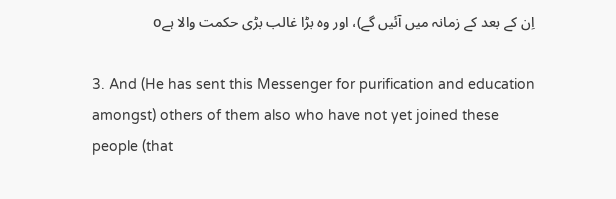اِن کے بعد کے زمانہ میں آئیں گے)، اور وہ بڑا غالب بڑی حکمت والا ہےo

3. And (He has sent this Messenger for purification and education amongst) others of them also who have not yet joined these people (that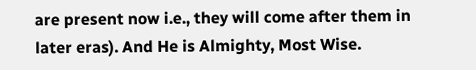are present now i.e., they will come after them in later eras). And He is Almighty, Most Wise.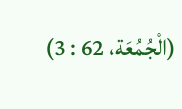(الْجُمُعَة، 62 : 3)